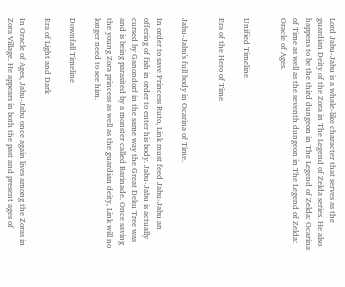Lord Jabu-Jabu is a whale-like character that serves as the guardian Deity of the Zora in The Legend of Zelda series. He also happens to be the third dungeon in The Legend of Zelda: Ocarina of Time as well as the seventh dungeon in The Legend of Zelda: Oracle of Ages.


Unified Timeline

Era of the Hero of Time


Jabu-Jabu's full body in Ocarina of Time.

In order to save Princess Ruto, Link must feed Jabu-Jabu an offering of fish in order to enter his body. Jabu-Jabu is actually cursed by Ganondorf in the same way the Great Deku Tree was and is being parasited by a monster called Barinade. Once saving the young Zora princess as well as the guardian deity, Link will no longer need to see him.

Downfall Timeline

Era of Light and Dark

In Oracle of Ages, Jabu-Jabu once again lives among the Zoras in Zora Village. He appears in both the past and present ages of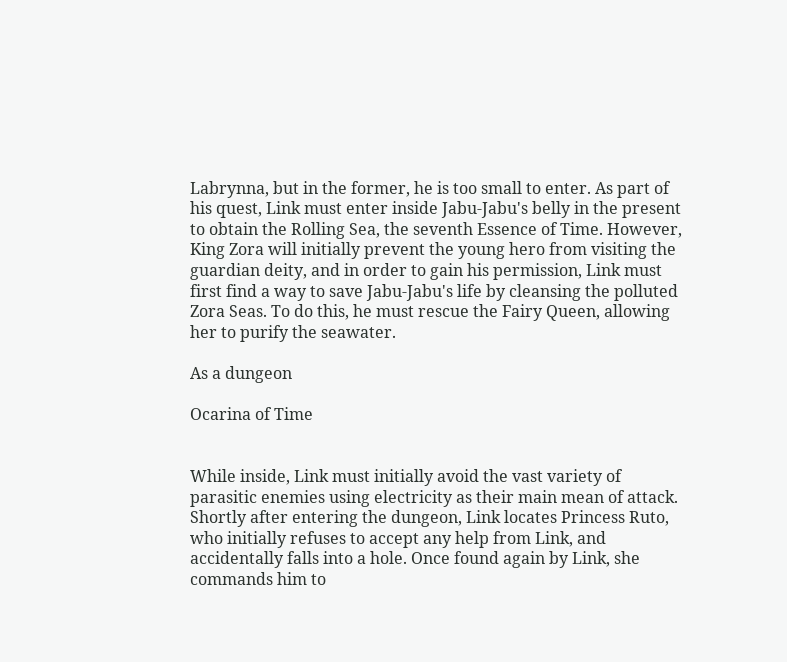Labrynna, but in the former, he is too small to enter. As part of his quest, Link must enter inside Jabu-Jabu's belly in the present to obtain the Rolling Sea, the seventh Essence of Time. However, King Zora will initially prevent the young hero from visiting the guardian deity, and in order to gain his permission, Link must first find a way to save Jabu-Jabu's life by cleansing the polluted Zora Seas. To do this, he must rescue the Fairy Queen, allowing her to purify the seawater.

As a dungeon

Ocarina of Time


While inside, Link must initially avoid the vast variety of parasitic enemies using electricity as their main mean of attack. Shortly after entering the dungeon, Link locates Princess Ruto, who initially refuses to accept any help from Link, and accidentally falls into a hole. Once found again by Link, she commands him to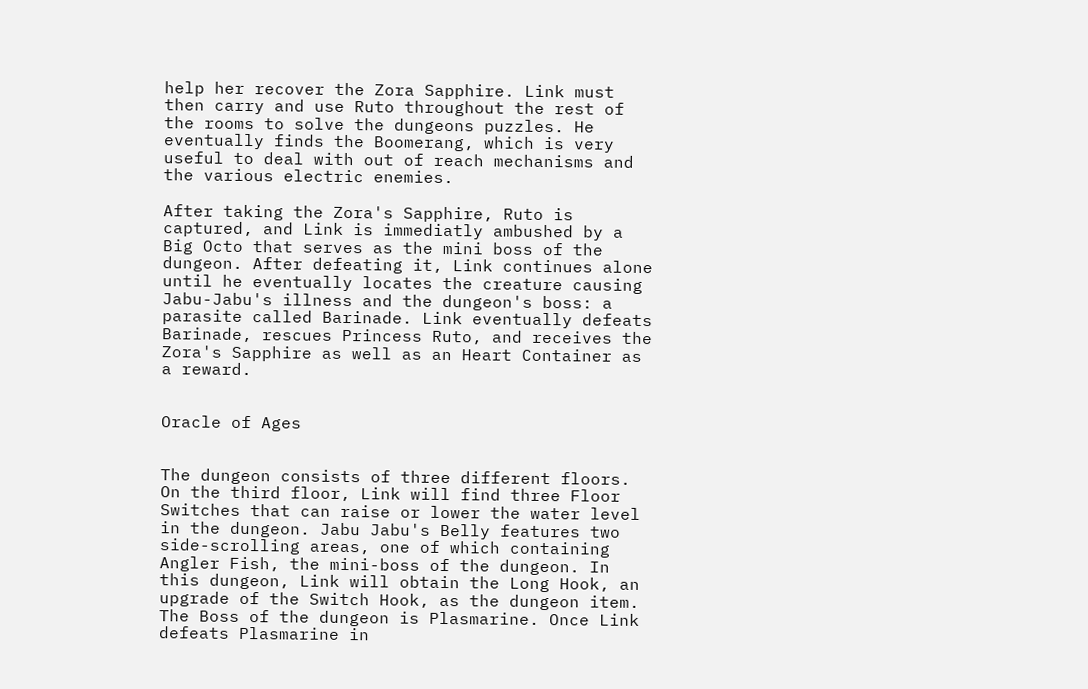help her recover the Zora Sapphire. Link must then carry and use Ruto throughout the rest of the rooms to solve the dungeons puzzles. He eventually finds the Boomerang, which is very useful to deal with out of reach mechanisms and the various electric enemies.

After taking the Zora's Sapphire, Ruto is captured, and Link is immediatly ambushed by a Big Octo that serves as the mini boss of the dungeon. After defeating it, Link continues alone until he eventually locates the creature causing Jabu-Jabu's illness and the dungeon's boss: a parasite called Barinade. Link eventually defeats Barinade, rescues Princess Ruto, and receives the Zora's Sapphire as well as an Heart Container as a reward.


Oracle of Ages


The dungeon consists of three different floors. On the third floor, Link will find three Floor Switches that can raise or lower the water level in the dungeon. Jabu Jabu's Belly features two side-scrolling areas, one of which containing Angler Fish, the mini-boss of the dungeon. In this dungeon, Link will obtain the Long Hook, an upgrade of the Switch Hook, as the dungeon item. The Boss of the dungeon is Plasmarine. Once Link defeats Plasmarine in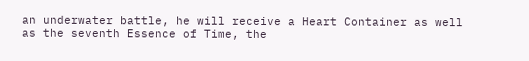an underwater battle, he will receive a Heart Container as well as the seventh Essence of Time, the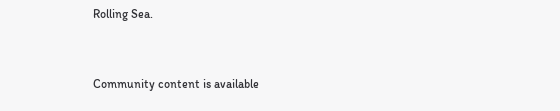Rolling Sea.


Community content is available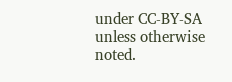under CC-BY-SA unless otherwise noted.